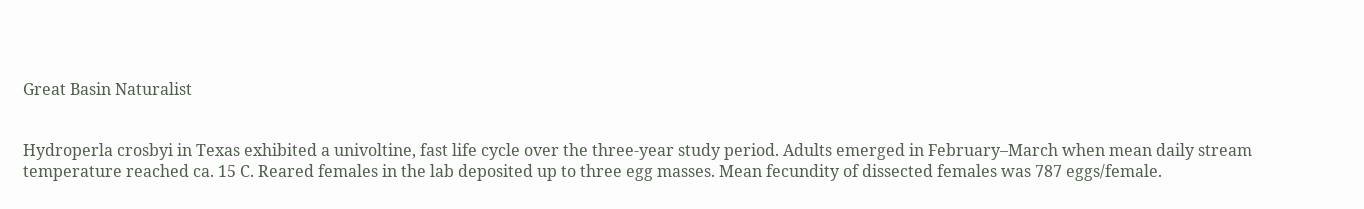Great Basin Naturalist


Hydroperla crosbyi in Texas exhibited a univoltine, fast life cycle over the three-year study period. Adults emerged in February–March when mean daily stream temperature reached ca. 15 C. Reared females in the lab deposited up to three egg masses. Mean fecundity of dissected females was 787 eggs/female.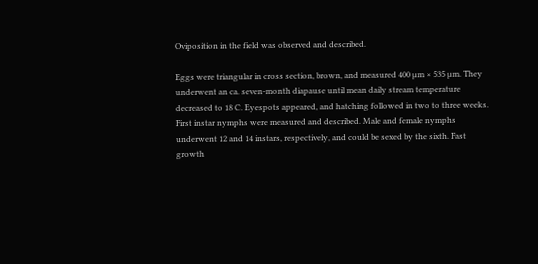Oviposition in the field was observed and described.

Eggs were triangular in cross section, brown, and measured 400 µm × 535 µm. They underwent an ca. seven-month diapause until mean daily stream temperature decreased to 18 C. Eyespots appeared, and hatching followed in two to three weeks. First instar nymphs were measured and described. Male and female nymphs underwent 12 and 14 instars, respectively, and could be sexed by the sixth. Fast growth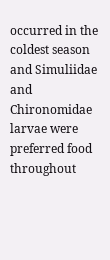occurred in the coldest season and Simuliidae and Chironomidae larvae were preferred food throughout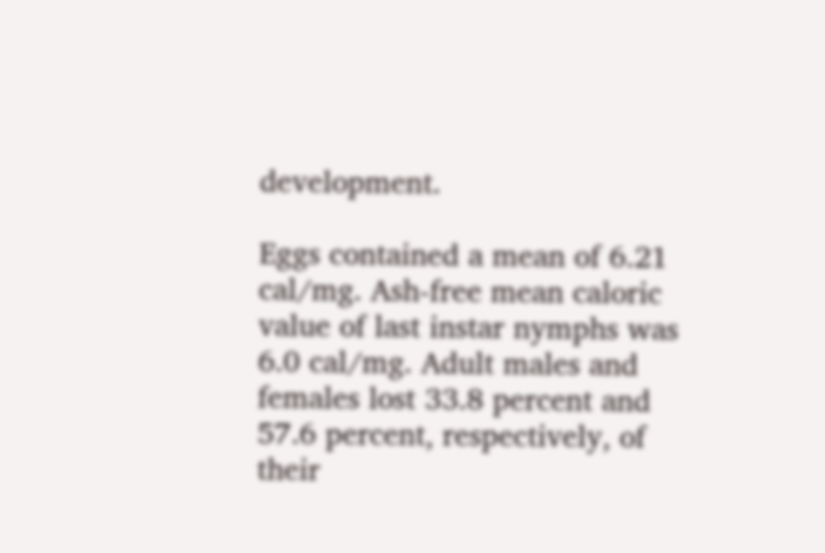development.

Eggs contained a mean of 6.21 cal/mg. Ash-free mean caloric value of last instar nymphs was 6.0 cal/mg. Adult males and females lost 33.8 percent and 57.6 percent, respectively, of their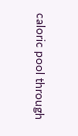caloric pool through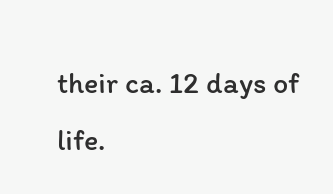their ca. 12 days of life.